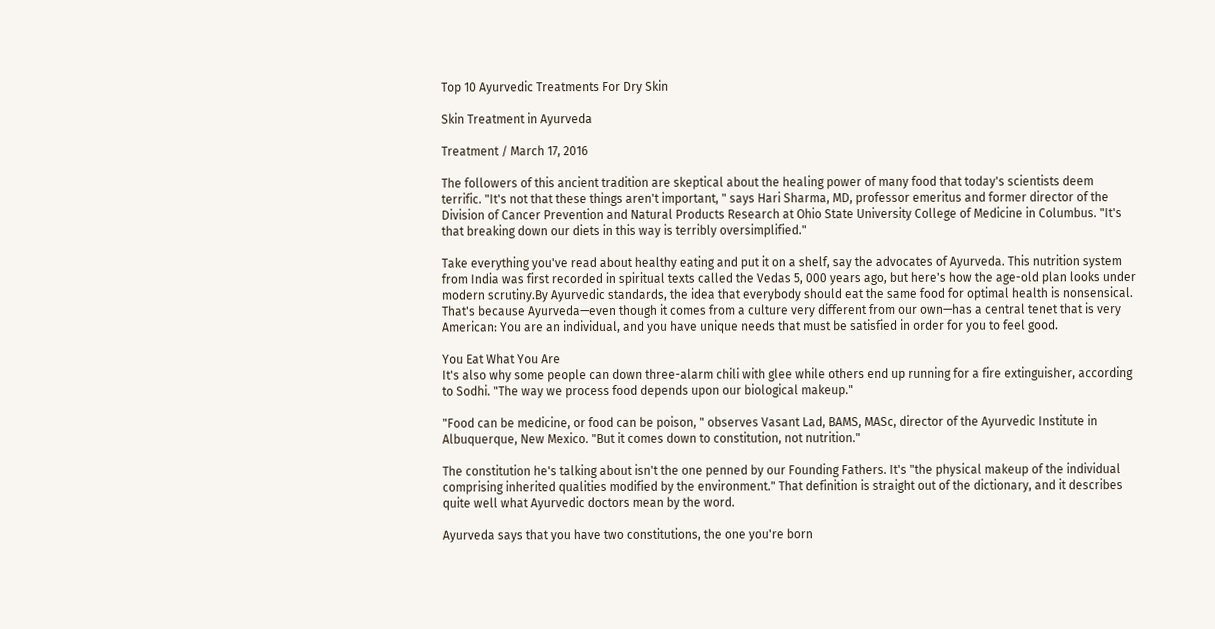Top 10 Ayurvedic Treatments For Dry Skin

Skin Treatment in Ayurveda

Treatment / March 17, 2016

The followers of this ancient tradition are skeptical about the healing power of many food that today's scientists deem terrific. "It's not that these things aren't important, " says Hari Sharma, MD, professor emeritus and former director of the Division of Cancer Prevention and Natural Products Research at Ohio State University College of Medicine in Columbus. "It's that breaking down our diets in this way is terribly oversimplified."

Take everything you've read about healthy eating and put it on a shelf, say the advocates of Ayurveda. This nutrition system from India was first recorded in spiritual texts called the Vedas 5, 000 years ago, but here's how the age-old plan looks under modern scrutiny.By Ayurvedic standards, the idea that everybody should eat the same food for optimal health is nonsensical. That's because Ayurveda—even though it comes from a culture very different from our own—has a central tenet that is very American: You are an individual, and you have unique needs that must be satisfied in order for you to feel good.

You Eat What You Are
It's also why some people can down three-alarm chili with glee while others end up running for a fire extinguisher, according to Sodhi. "The way we process food depends upon our biological makeup."

"Food can be medicine, or food can be poison, " observes Vasant Lad, BAMS, MASc, director of the Ayurvedic Institute in Albuquerque, New Mexico. "But it comes down to constitution, not nutrition."

The constitution he's talking about isn't the one penned by our Founding Fathers. It's "the physical makeup of the individual comprising inherited qualities modified by the environment." That definition is straight out of the dictionary, and it describes quite well what Ayurvedic doctors mean by the word.

Ayurveda says that you have two constitutions, the one you're born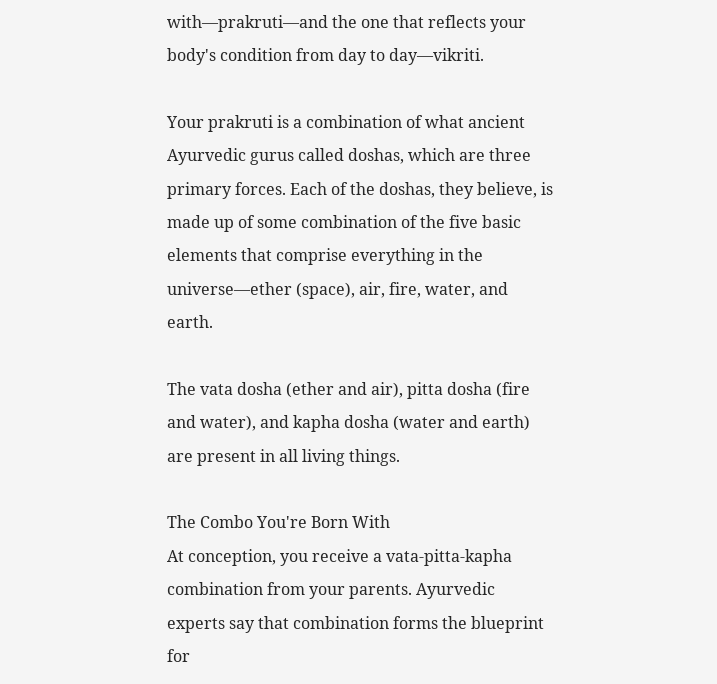with—prakruti—and the one that reflects your body's condition from day to day—vikriti.

Your prakruti is a combination of what ancient Ayurvedic gurus called doshas, which are three primary forces. Each of the doshas, they believe, is made up of some combination of the five basic elements that comprise everything in the universe—ether (space), air, fire, water, and earth.

The vata dosha (ether and air), pitta dosha (fire and water), and kapha dosha (water and earth) are present in all living things.

The Combo You're Born With
At conception, you receive a vata-pitta-kapha combination from your parents. Ayurvedic experts say that combination forms the blueprint for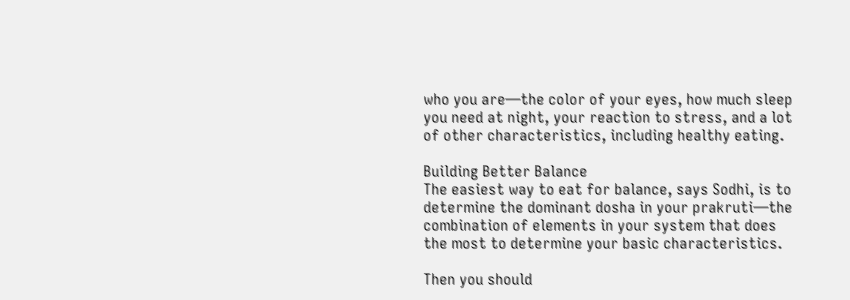who you are—the color of your eyes, how much sleep you need at night, your reaction to stress, and a lot of other characteristics, including healthy eating.

Building Better Balance
The easiest way to eat for balance, says Sodhi, is to determine the dominant dosha in your prakruti—the combination of elements in your system that does the most to determine your basic characteristics.

Then you should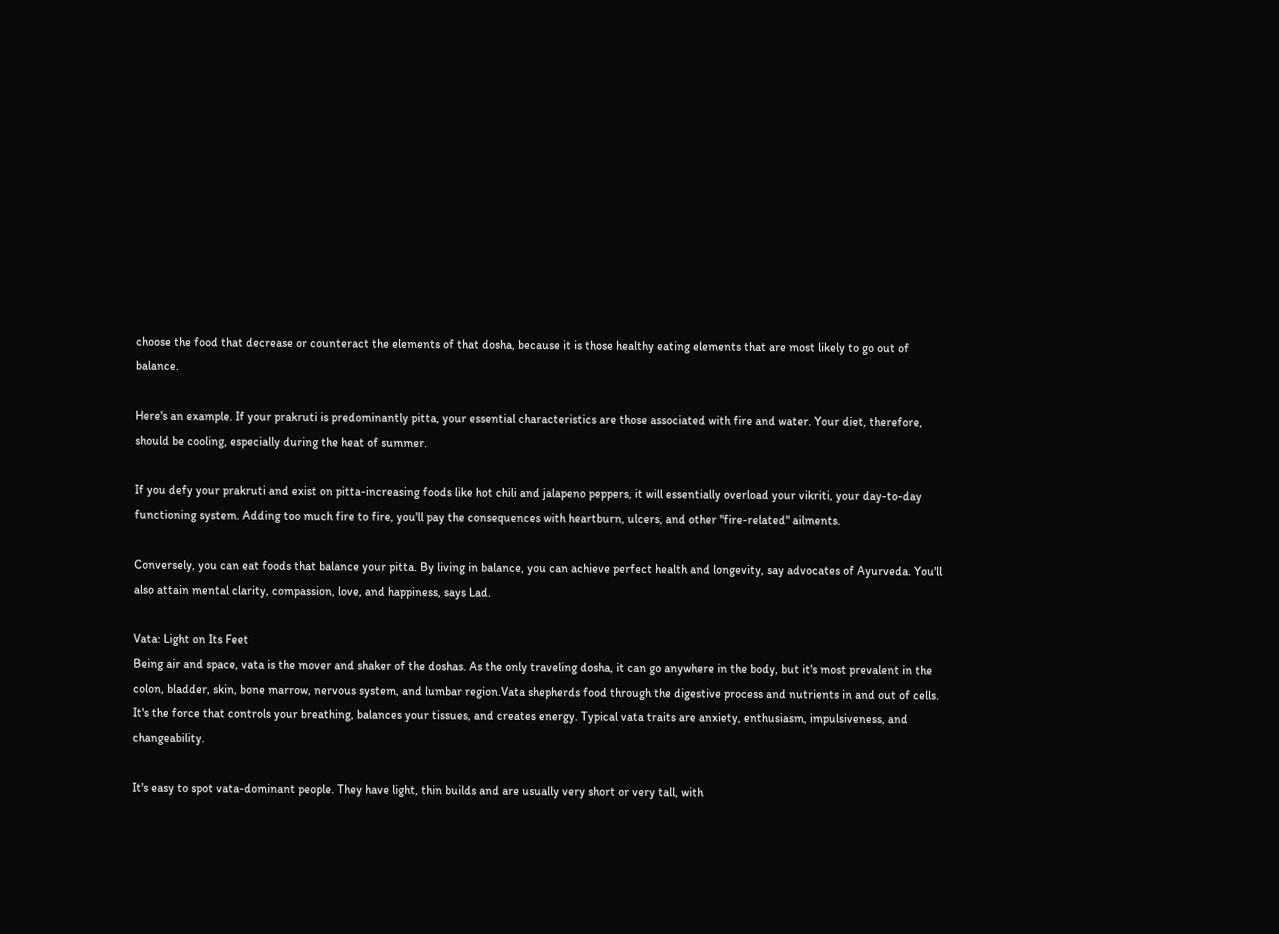choose the food that decrease or counteract the elements of that dosha, because it is those healthy eating elements that are most likely to go out of balance.

Here's an example. If your prakruti is predominantly pitta, your essential characteristics are those associated with fire and water. Your diet, therefore, should be cooling, especially during the heat of summer.

If you defy your prakruti and exist on pitta-increasing foods like hot chili and jalapeno peppers, it will essentially overload your vikriti, your day-to-day functioning system. Adding too much fire to fire, you'll pay the consequences with heartburn, ulcers, and other "fire-related" ailments.

Conversely, you can eat foods that balance your pitta. By living in balance, you can achieve perfect health and longevity, say advocates of Ayurveda. You'll also attain mental clarity, compassion, love, and happiness, says Lad.

Vata: Light on Its Feet
Being air and space, vata is the mover and shaker of the doshas. As the only traveling dosha, it can go anywhere in the body, but it's most prevalent in the colon, bladder, skin, bone marrow, nervous system, and lumbar region.Vata shepherds food through the digestive process and nutrients in and out of cells. It's the force that controls your breathing, balances your tissues, and creates energy. Typical vata traits are anxiety, enthusiasm, impulsiveness, and changeability.

It's easy to spot vata-dominant people. They have light, thin builds and are usually very short or very tall, with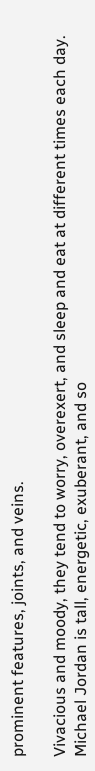prominent features, joints, and veins.

Vivacious and moody, they tend to worry, overexert, and sleep and eat at different times each day. Michael Jordan is tall, energetic, exuberant, and so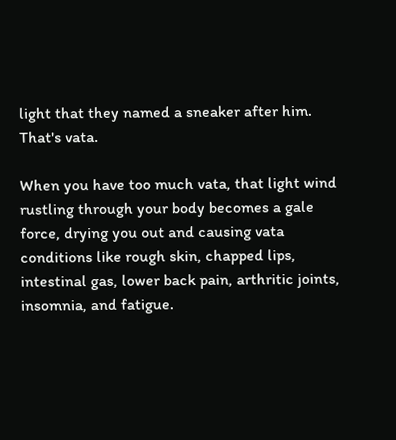light that they named a sneaker after him. That's vata.

When you have too much vata, that light wind rustling through your body becomes a gale force, drying you out and causing vata conditions like rough skin, chapped lips, intestinal gas, lower back pain, arthritic joints, insomnia, and fatigue.